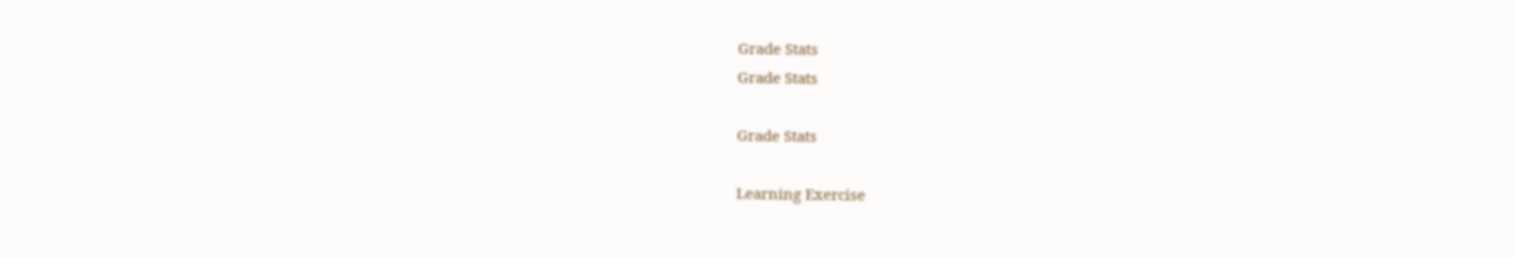Grade Stats
Grade Stats

Grade Stats

Learning Exercise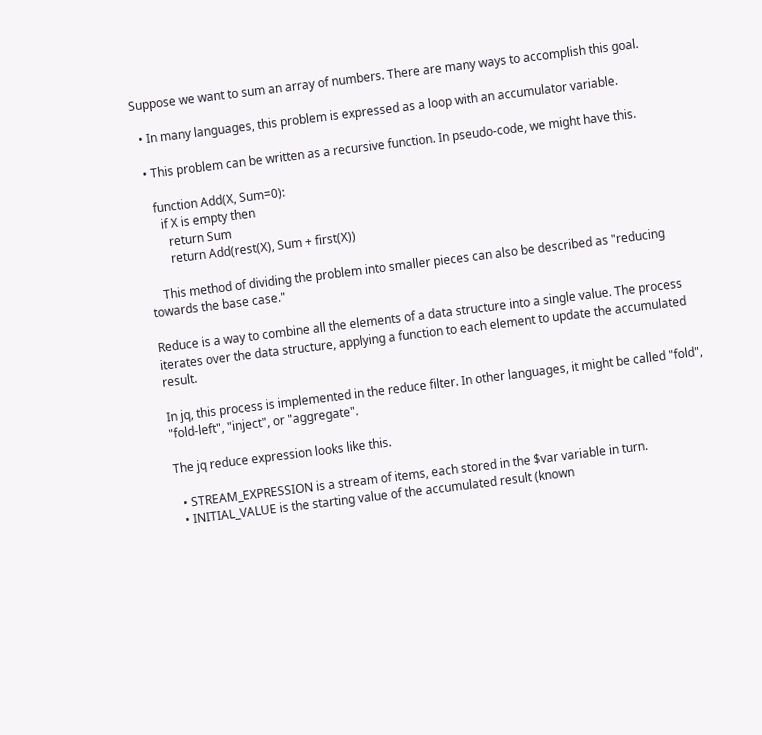Suppose we want to sum an array of numbers. There are many ways to accomplish this goal.

  • In many languages, this problem is expressed as a loop with an accumulator variable.

  • This problem can be written as a recursive function. In pseudo-code, we might have this.

    function Add(X, Sum=0):
      if X is empty then
        return Sum
        return Add(rest(X), Sum + first(X))

    This method of dividing the problem into smaller pieces can also be described as "reducing towards the base case."

Reduce is a way to combine all the elements of a data structure into a single value. The process iterates over the data structure, applying a function to each element to update the accumulated result.

In jq, this process is implemented in the reduce filter. In other languages, it might be called "fold", "fold-left", "inject", or "aggregate".

The jq reduce expression looks like this.

  • STREAM_EXPRESSION is a stream of items, each stored in the $var variable in turn.
  • INITIAL_VALUE is the starting value of the accumulated result (known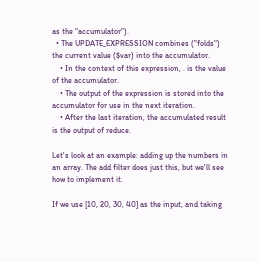as the "accumulator").
  • The UPDATE_EXPRESSION combines ("folds") the current value ($var) into the accumulator.
    • In the context of this expression, . is the value of the accumulator.
    • The output of the expression is stored into the accumulator for use in the next iteration.
    • After the last iteration, the accumulated result is the output of reduce.

Let's look at an example: adding up the numbers in an array. The add filter does just this, but we'll see how to implement it.

If we use [10, 20, 30, 40] as the input, and taking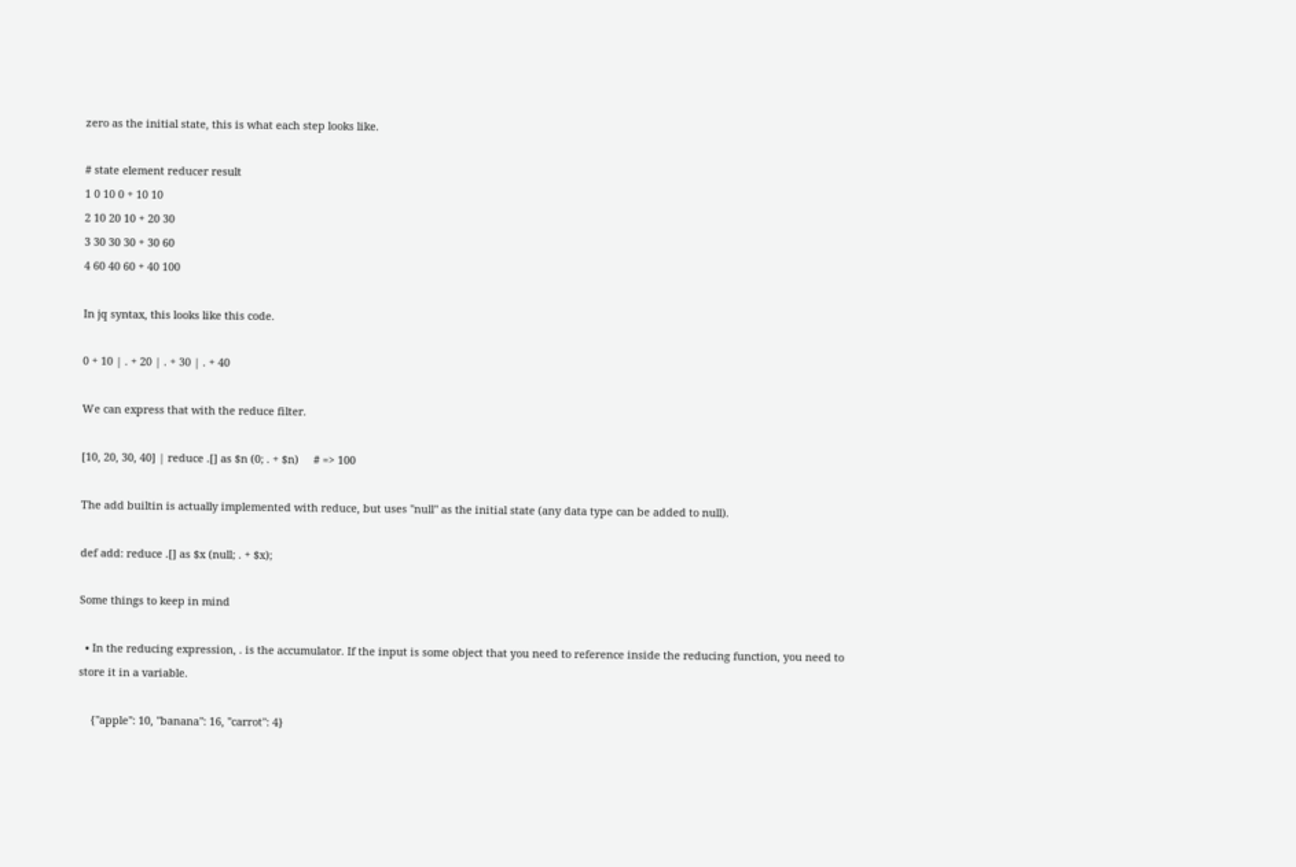zero as the initial state, this is what each step looks like.

# state element reducer result
1 0 10 0 + 10 10
2 10 20 10 + 20 30
3 30 30 30 + 30 60
4 60 40 60 + 40 100

In jq syntax, this looks like this code.

0 + 10 | . + 20 | . + 30 | . + 40

We can express that with the reduce filter.

[10, 20, 30, 40] | reduce .[] as $n (0; . + $n)     # => 100

The add builtin is actually implemented with reduce, but uses "null" as the initial state (any data type can be added to null).

def add: reduce .[] as $x (null; . + $x);

Some things to keep in mind

  • In the reducing expression, . is the accumulator. If the input is some object that you need to reference inside the reducing function, you need to store it in a variable.

    {"apple": 10, "banana": 16, "carrot": 4}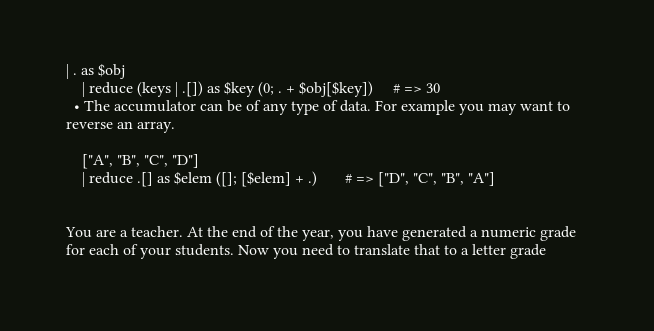| . as $obj
    | reduce (keys | .[]) as $key (0; . + $obj[$key])     # => 30
  • The accumulator can be of any type of data. For example you may want to reverse an array.

    ["A", "B", "C", "D"]
    | reduce .[] as $elem ([]; [$elem] + .)       # => ["D", "C", "B", "A"]


You are a teacher. At the end of the year, you have generated a numeric grade for each of your students. Now you need to translate that to a letter grade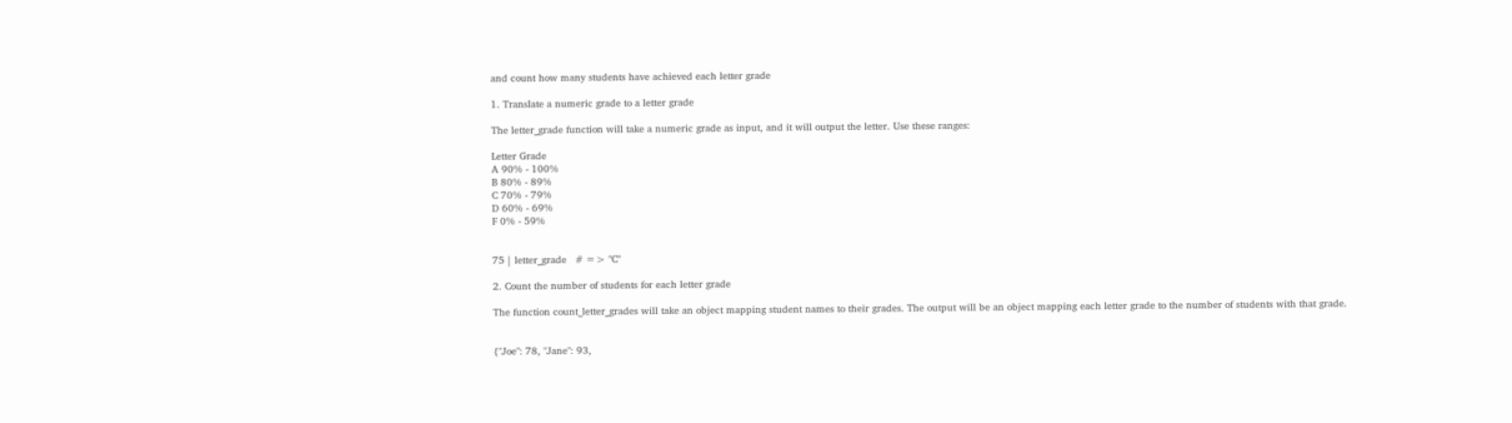and count how many students have achieved each letter grade

1. Translate a numeric grade to a letter grade

The letter_grade function will take a numeric grade as input, and it will output the letter. Use these ranges:

Letter Grade
A 90% - 100%
B 80% - 89%
C 70% - 79%
D 60% - 69%
F 0% - 59%


75 | letter_grade   # => "C"

2. Count the number of students for each letter grade

The function count_letter_grades will take an object mapping student names to their grades. The output will be an object mapping each letter grade to the number of students with that grade.


{"Joe": 78, "Jane": 93,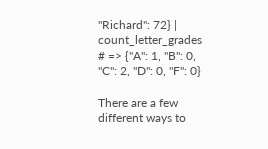"Richard": 72} | count_letter_grades
# => {"A": 1, "B": 0, "C": 2, "D": 0, "F": 0}

There are a few different ways to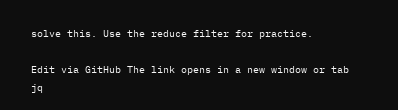solve this. Use the reduce filter for practice.

Edit via GitHub The link opens in a new window or tab
jq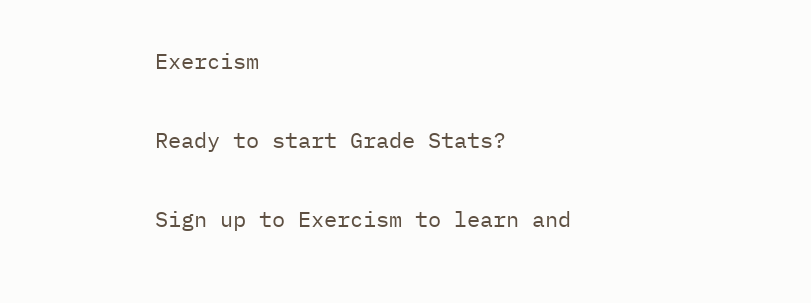Exercism

Ready to start Grade Stats?

Sign up to Exercism to learn and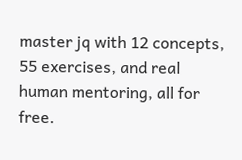master jq with 12 concepts, 55 exercises, and real human mentoring, all for free.